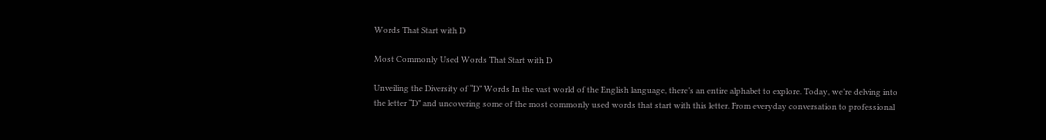Words That Start with D

Most Commonly Used Words That Start with D

Unveiling the Diversity of “D” Words In the vast world of the English language, there’s an entire alphabet to explore. Today, we’re delving into the letter “D” and uncovering some of the most commonly used words that start with this letter. From everyday conversation to professional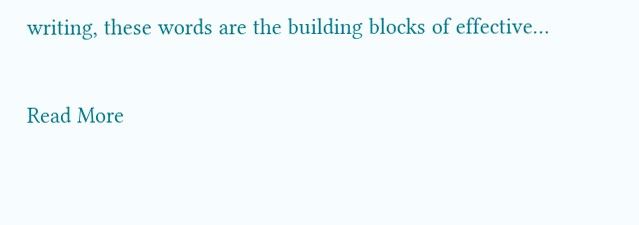writing, these words are the building blocks of effective…

Read More